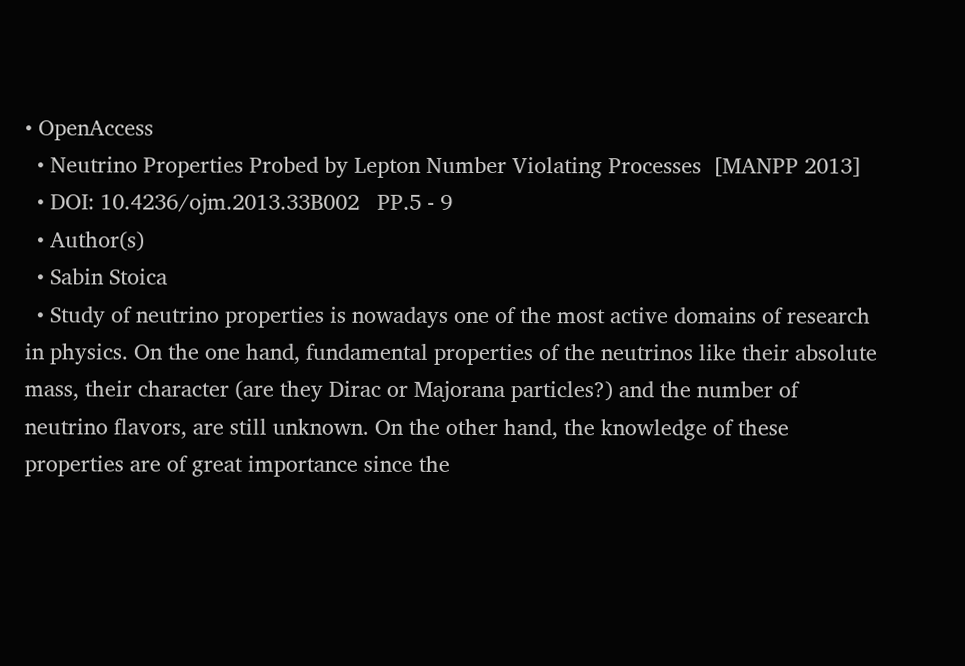• OpenAccess
  • Neutrino Properties Probed by Lepton Number Violating Processes  [MANPP 2013]
  • DOI: 10.4236/ojm.2013.33B002   PP.5 - 9
  • Author(s)
  • Sabin Stoica
  • Study of neutrino properties is nowadays one of the most active domains of research in physics. On the one hand, fundamental properties of the neutrinos like their absolute mass, their character (are they Dirac or Majorana particles?) and the number of neutrino flavors, are still unknown. On the other hand, the knowledge of these properties are of great importance since the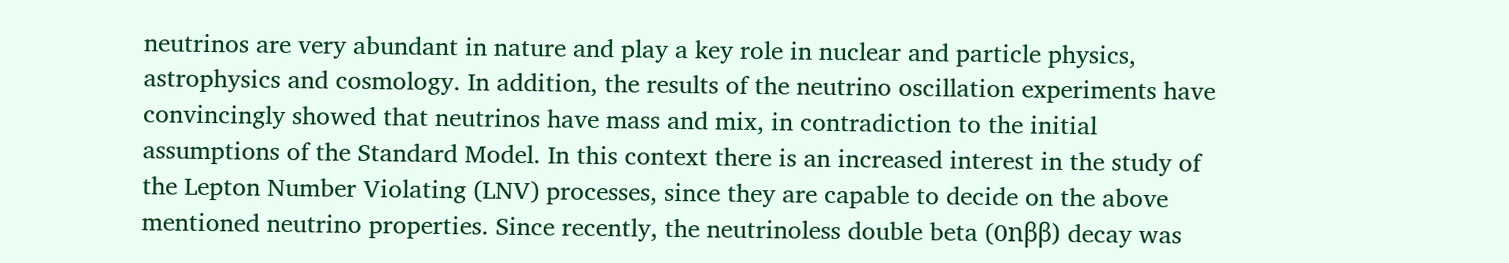neutrinos are very abundant in nature and play a key role in nuclear and particle physics, astrophysics and cosmology. In addition, the results of the neutrino oscillation experiments have convincingly showed that neutrinos have mass and mix, in contradiction to the initial assumptions of the Standard Model. In this context there is an increased interest in the study of the Lepton Number Violating (LNV) processes, since they are capable to decide on the above mentioned neutrino properties. Since recently, the neutrinoless double beta (0nββ) decay was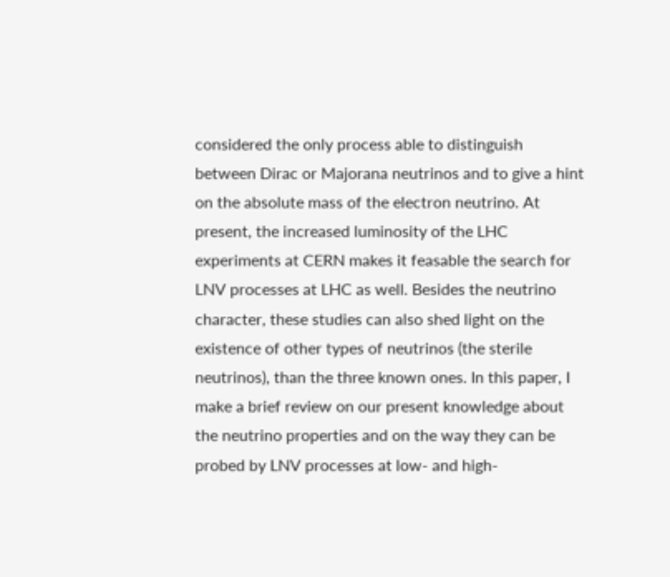considered the only process able to distinguish between Dirac or Majorana neutrinos and to give a hint on the absolute mass of the electron neutrino. At present, the increased luminosity of the LHC experiments at CERN makes it feasable the search for LNV processes at LHC as well. Besides the neutrino character, these studies can also shed light on the existence of other types of neutrinos (the sterile neutrinos), than the three known ones. In this paper, I make a brief review on our present knowledge about the neutrino properties and on the way they can be probed by LNV processes at low- and high-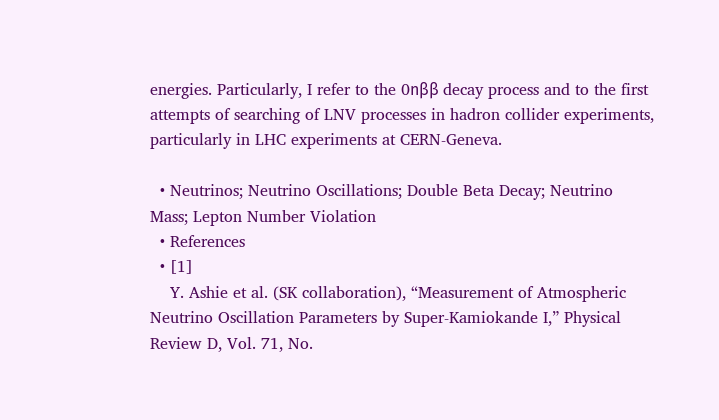energies. Particularly, I refer to the 0nββ decay process and to the first attempts of searching of LNV processes in hadron collider experiments, particularly in LHC experiments at CERN-Geneva.

  • Neutrinos; Neutrino Oscillations; Double Beta Decay; Neutrino Mass; Lepton Number Violation
  • References
  • [1]
    Y. Ashie et al. (SK collaboration), “Measurement of Atmospheric Neutrino Oscillation Parameters by Super-Kamiokande I,” Physical Review D, Vol. 71, No.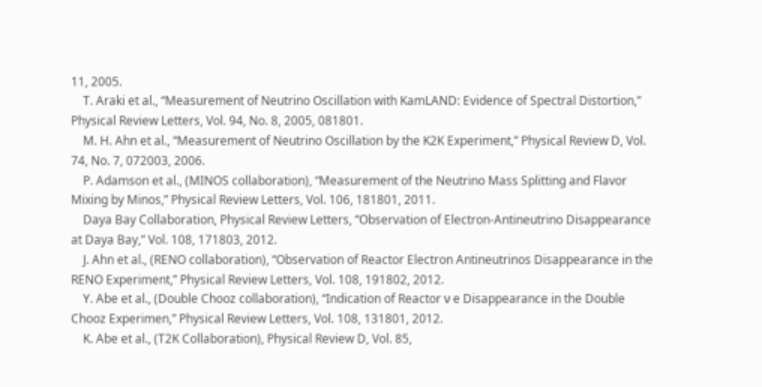11, 2005.
    T. Araki et al., “Measurement of Neutrino Oscillation with KamLAND: Evidence of Spectral Distortion,” Physical Review Letters, Vol. 94, No. 8, 2005, 081801.
    M. H. Ahn et al., “Measurement of Neutrino Oscillation by the K2K Experiment,” Physical Review D, Vol. 74, No. 7, 072003, 2006.
    P. Adamson et al., (MINOS collaboration), “Measurement of the Neutrino Mass Splitting and Flavor Mixing by Minos,” Physical Review Letters, Vol. 106, 181801, 2011.
    Daya Bay Collaboration, Physical Review Letters, “Observation of Electron-Antineutrino Disappearance at Daya Bay,” Vol. 108, 171803, 2012.
    J. Ahn et al., (RENO collaboration), “Observation of Reactor Electron Antineutrinos Disappearance in the RENO Experiment,” Physical Review Letters, Vol. 108, 191802, 2012.
    Y. Abe et al., (Double Chooz collaboration), “Indication of Reactor ν e Disappearance in the Double Chooz Experimen,” Physical Review Letters, Vol. 108, 131801, 2012.
    K. Abe et al., (T2K Collaboration), Physical Review D, Vol. 85,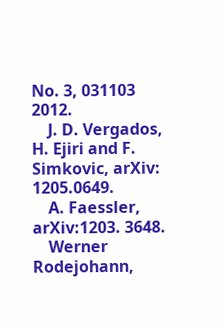No. 3, 031103 2012.
    J. D. Vergados, H. Ejiri and F. Simkovic, arXiv: 1205.0649.
    A. Faessler, arXiv:1203. 3648.
    Werner Rodejohann,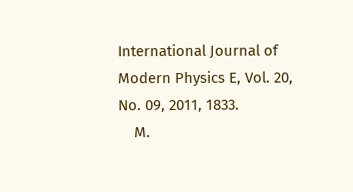International Journal of Modern Physics E, Vol. 20, No. 09, 2011, 1833.
    M.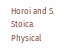Horoi and S. Stoica. Physical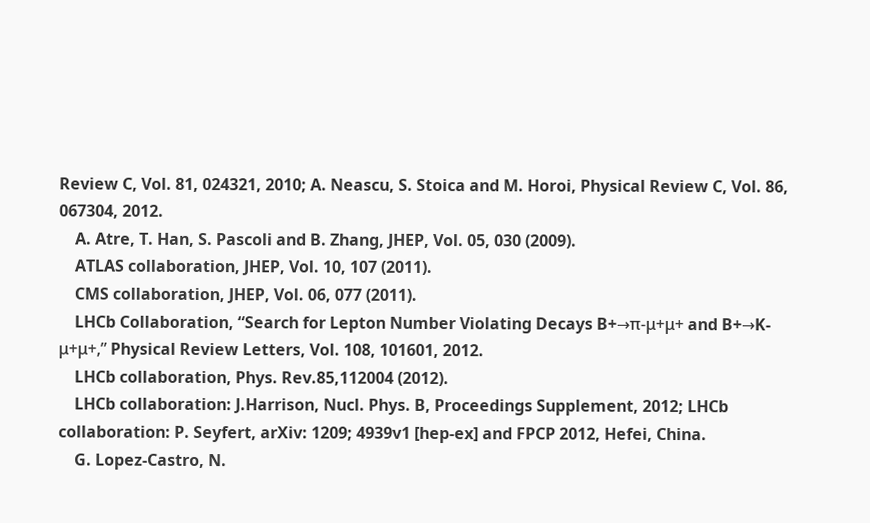Review C, Vol. 81, 024321, 2010; A. Neascu, S. Stoica and M. Horoi, Physical Review C, Vol. 86, 067304, 2012.
    A. Atre, T. Han, S. Pascoli and B. Zhang, JHEP, Vol. 05, 030 (2009).
    ATLAS collaboration, JHEP, Vol. 10, 107 (2011).
    CMS collaboration, JHEP, Vol. 06, 077 (2011).
    LHCb Collaboration, “Search for Lepton Number Violating Decays B+→π-μ+μ+ and B+→K-μ+μ+,” Physical Review Letters, Vol. 108, 101601, 2012.
    LHCb collaboration, Phys. Rev.85,112004 (2012).
    LHCb collaboration: J.Harrison, Nucl. Phys. B, Proceedings Supplement, 2012; LHCb collaboration: P. Seyfert, arXiv: 1209; 4939v1 [hep-ex] and FPCP 2012, Hefei, China.
    G. Lopez-Castro, N.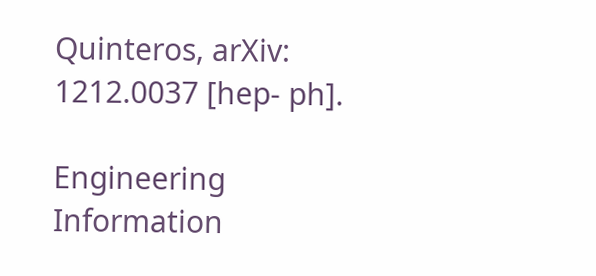Quinteros, arXiv: 1212.0037 [hep- ph].

Engineering Information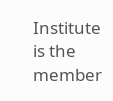Institute is the member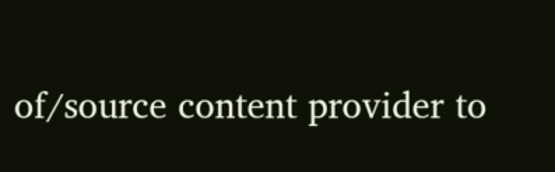of/source content provider to